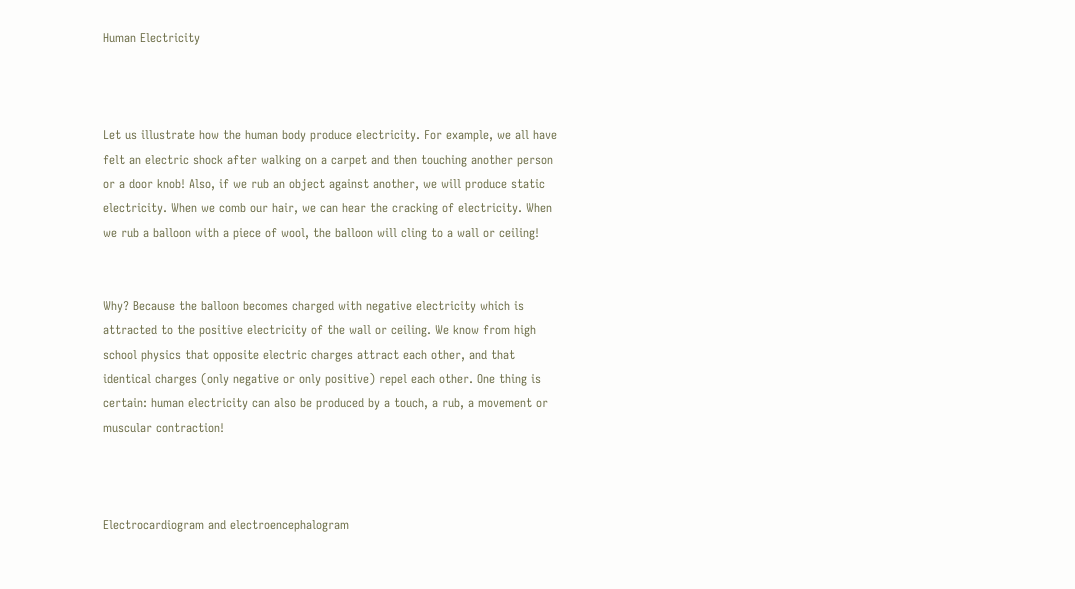Human Electricity



Let us illustrate how the human body produce electricity. For example, we all have felt an electric shock after walking on a carpet and then touching another person or a door knob! Also, if we rub an object against another, we will produce static electricity. When we comb our hair, we can hear the cracking of electricity. When we rub a balloon with a piece of wool, the balloon will cling to a wall or ceiling!


Why? Because the balloon becomes charged with negative electricity which is  attracted to the positive electricity of the wall or ceiling. We know from high school physics that opposite electric charges attract each other, and that identical charges (only negative or only positive) repel each other. One thing is certain: human electricity can also be produced by a touch, a rub, a movement or muscular contraction!



Electrocardiogram and electroencephalogram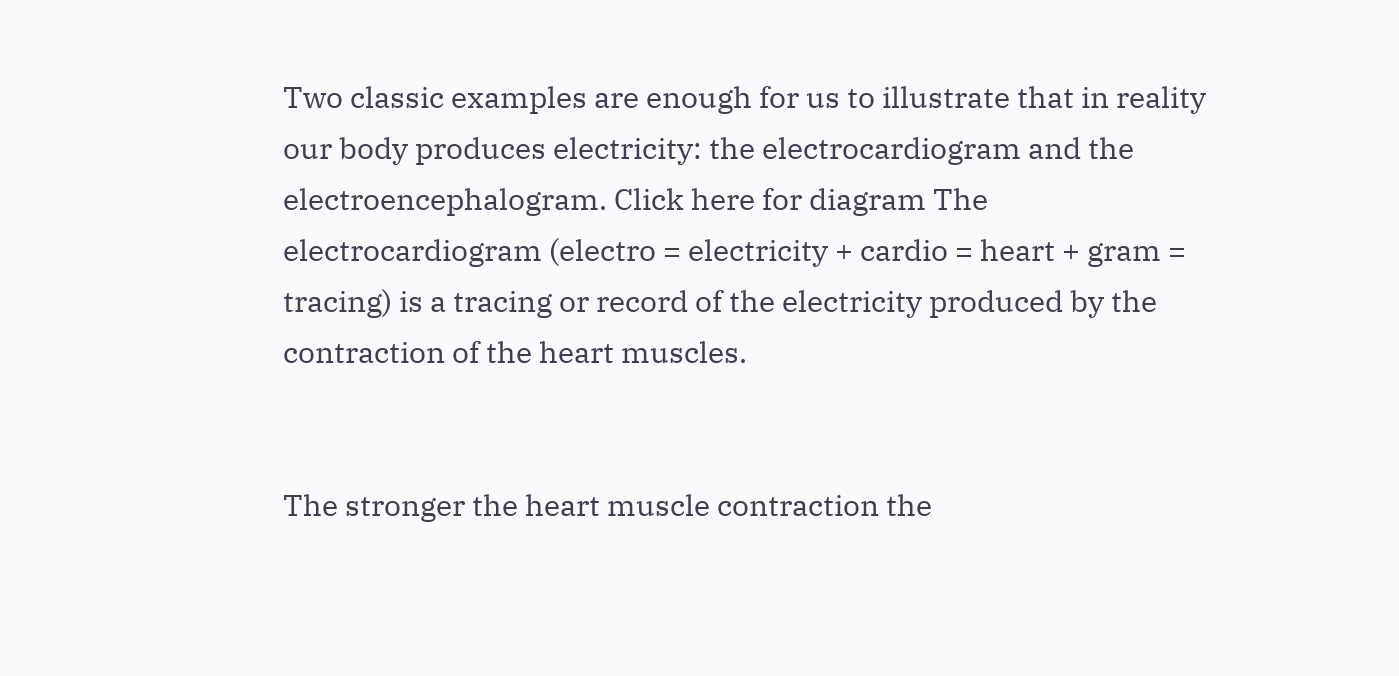Two classic examples are enough for us to illustrate that in reality our body produces electricity: the electrocardiogram and the electroencephalogram. Click here for diagram The electrocardiogram (electro = electricity + cardio = heart + gram = tracing) is a tracing or record of the electricity produced by the contraction of the heart muscles.


The stronger the heart muscle contraction the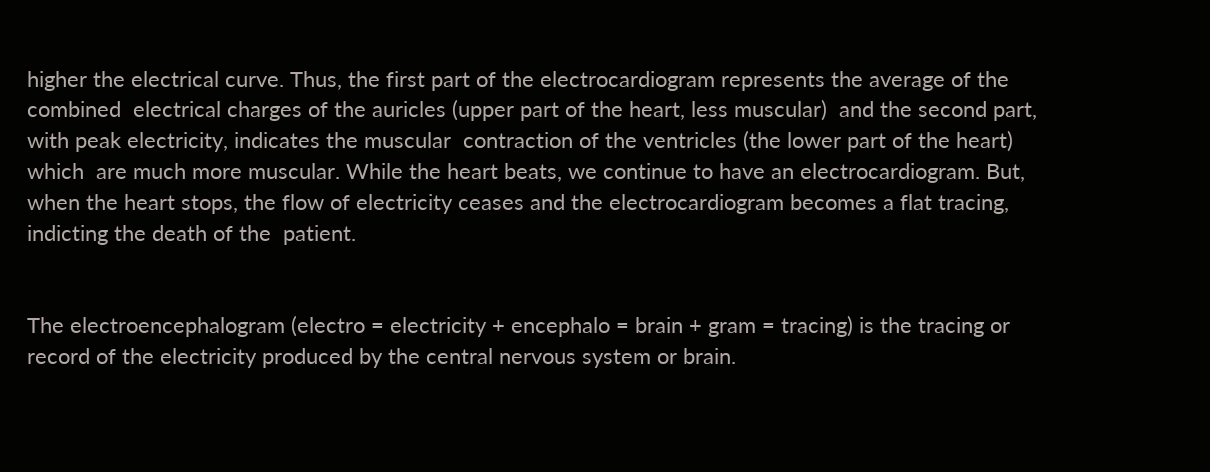higher the electrical curve. Thus, the first part of the electrocardiogram represents the average of the combined  electrical charges of the auricles (upper part of the heart, less muscular)  and the second part, with peak electricity, indicates the muscular  contraction of the ventricles (the lower part of the heart)  which  are much more muscular. While the heart beats, we continue to have an electrocardiogram. But, when the heart stops, the flow of electricity ceases and the electrocardiogram becomes a flat tracing, indicting the death of the  patient.


The electroencephalogram (electro = electricity + encephalo = brain + gram = tracing) is the tracing or record of the electricity produced by the central nervous system or brain.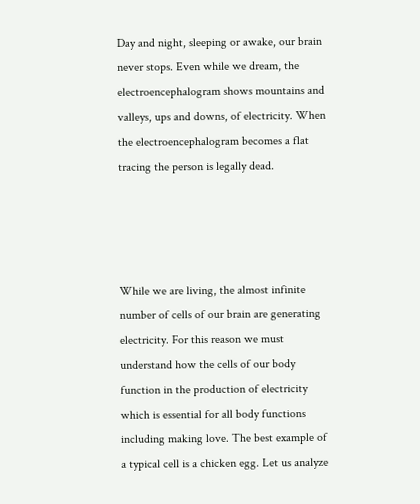Day and night, sleeping or awake, our brain never stops. Even while we dream, the electroencephalogram shows mountains and valleys, ups and downs, of electricity. When the electroencephalogram becomes a flat tracing the person is legally dead.




While we are living, the almost infinite number of cells of our brain are generating electricity. For this reason we must understand how the cells of our body function in the production of electricity which is essential for all body functions including making love. The best example of a typical cell is a chicken egg. Let us analyze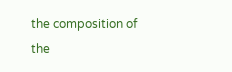the composition of the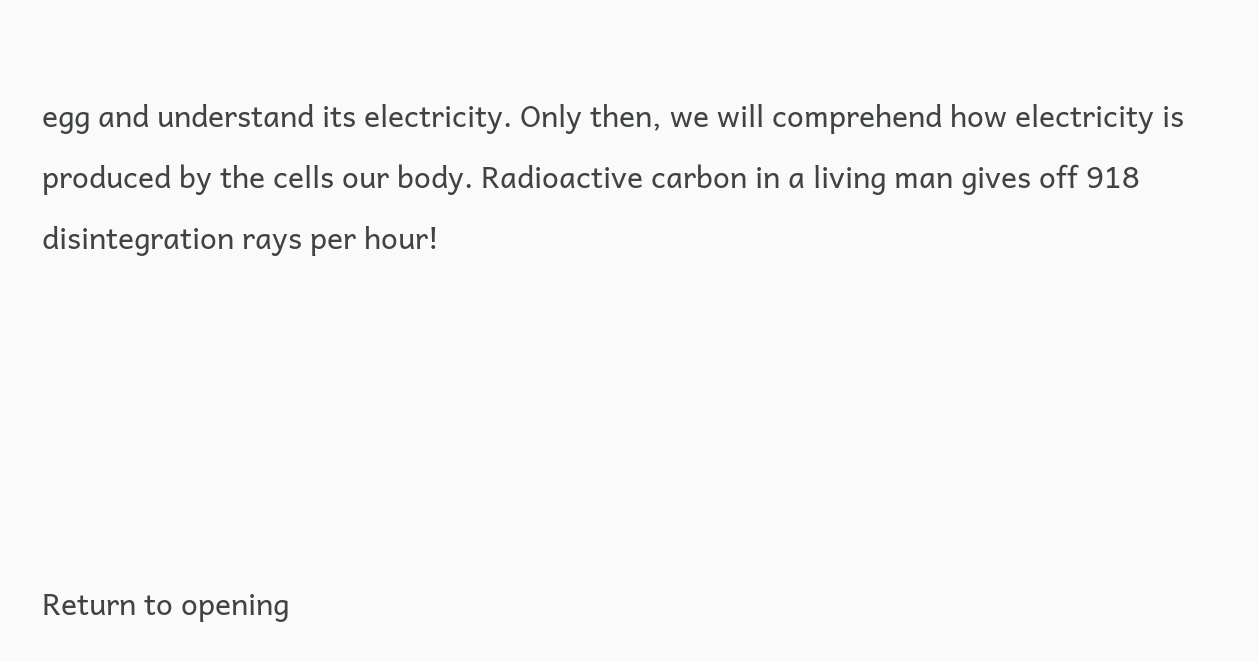egg and understand its electricity. Only then, we will comprehend how electricity is produced by the cells our body. Radioactive carbon in a living man gives off 918 disintegration rays per hour!





Return to opening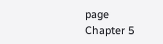page                 Chapter 5